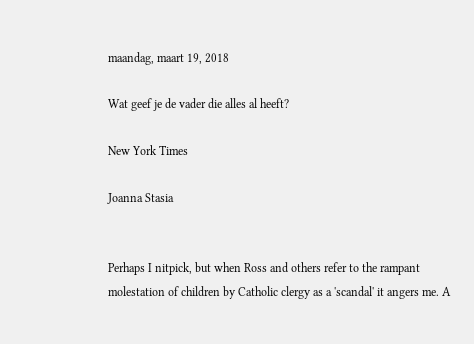maandag, maart 19, 2018

Wat geef je de vader die alles al heeft?

New York Times

Joanna Stasia


Perhaps I nitpick, but when Ross and others refer to the rampant molestation of children by Catholic clergy as a 'scandal' it angers me. A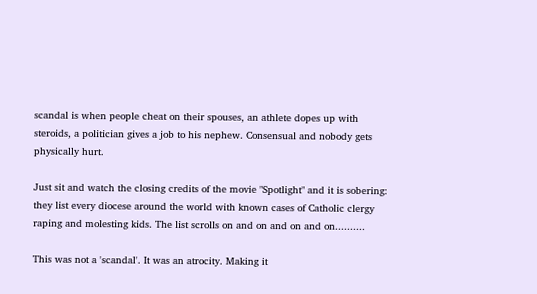scandal is when people cheat on their spouses, an athlete dopes up with steroids, a politician gives a job to his nephew. Consensual and nobody gets physically hurt.

Just sit and watch the closing credits of the movie "Spotlight" and it is sobering: they list every diocese around the world with known cases of Catholic clergy raping and molesting kids. The list scrolls on and on and on and on..........

This was not a 'scandal'. It was an atrocity. Making it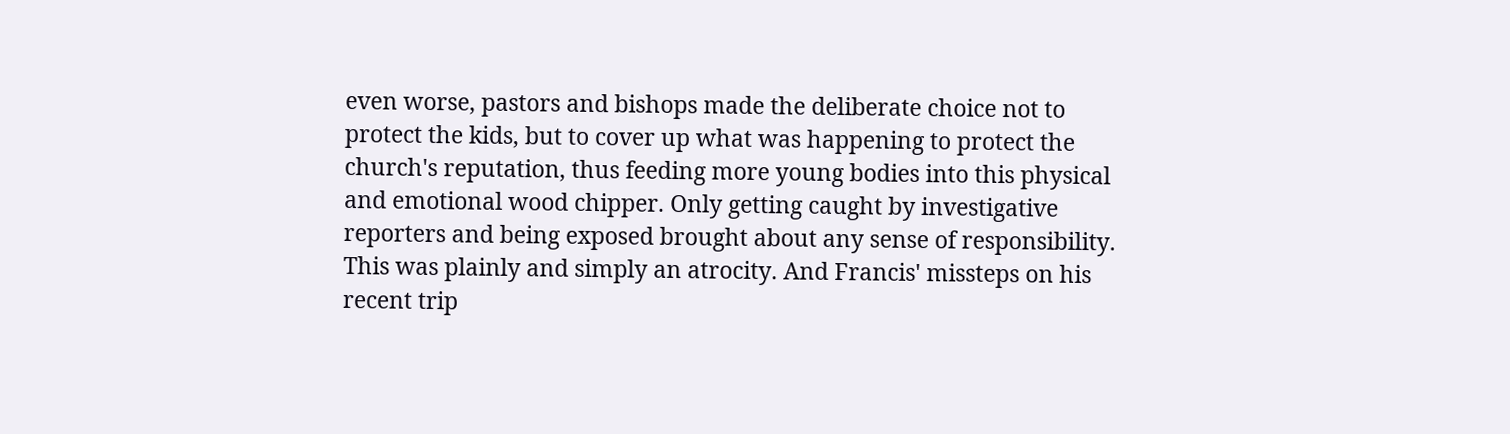even worse, pastors and bishops made the deliberate choice not to protect the kids, but to cover up what was happening to protect the church's reputation, thus feeding more young bodies into this physical and emotional wood chipper. Only getting caught by investigative reporters and being exposed brought about any sense of responsibility. This was plainly and simply an atrocity. And Francis' missteps on his recent trip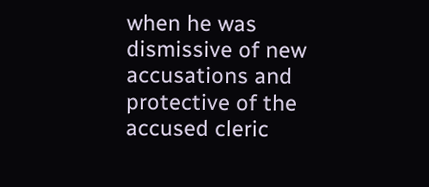when he was dismissive of new accusations and protective of the accused cleric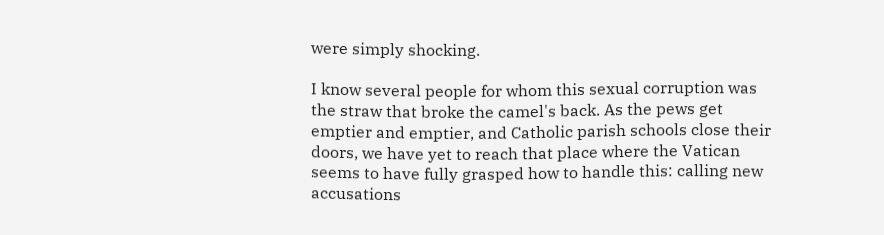were simply shocking.

I know several people for whom this sexual corruption was the straw that broke the camel's back. As the pews get emptier and emptier, and Catholic parish schools close their doors, we have yet to reach that place where the Vatican seems to have fully grasped how to handle this: calling new accusations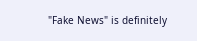"Fake News" is definitely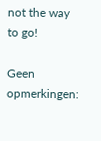not the way to go!

Geen opmerkingen: